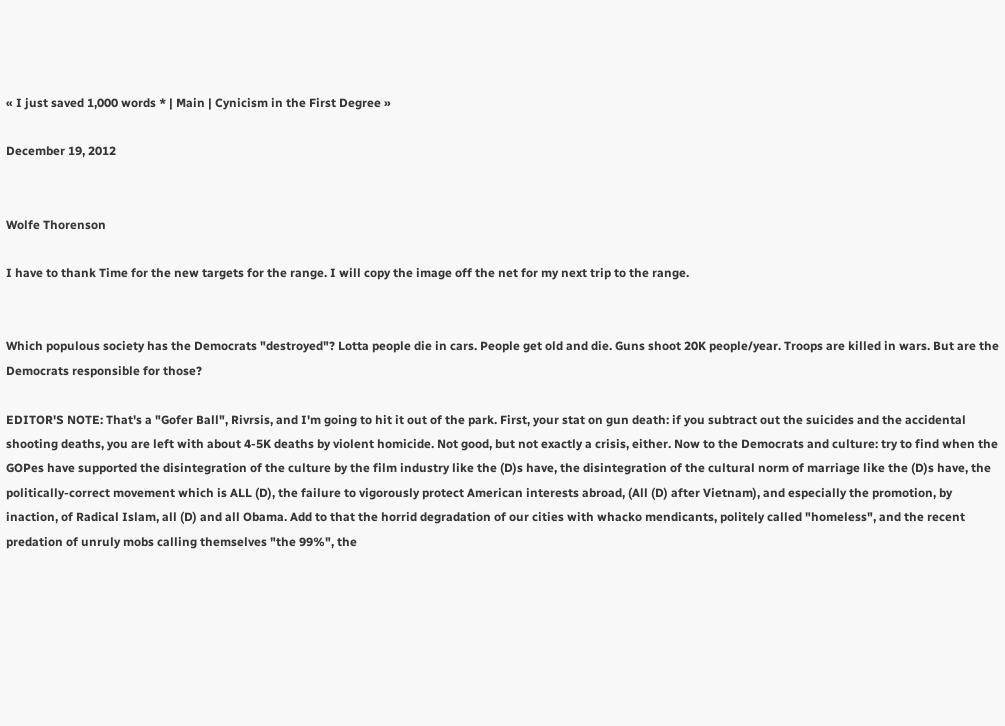« I just saved 1,000 words * | Main | Cynicism in the First Degree »

December 19, 2012


Wolfe Thorenson

I have to thank Time for the new targets for the range. I will copy the image off the net for my next trip to the range.


Which populous society has the Democrats "destroyed"? Lotta people die in cars. People get old and die. Guns shoot 20K people/year. Troops are killed in wars. But are the Democrats responsible for those?

EDITOR'S NOTE: That's a "Gofer Ball", Rivrsis, and I'm going to hit it out of the park. First, your stat on gun death: if you subtract out the suicides and the accidental shooting deaths, you are left with about 4-5K deaths by violent homicide. Not good, but not exactly a crisis, either. Now to the Democrats and culture: try to find when the GOPes have supported the disintegration of the culture by the film industry like the (D)s have, the disintegration of the cultural norm of marriage like the (D)s have, the politically-correct movement which is ALL (D), the failure to vigorously protect American interests abroad, (All (D) after Vietnam), and especially the promotion, by inaction, of Radical Islam, all (D) and all Obama. Add to that the horrid degradation of our cities with whacko mendicants, politely called "homeless", and the recent predation of unruly mobs calling themselves "the 99%", the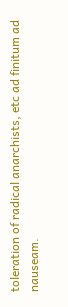toleration of radical anarchists, etc ad finitum ad nauseam.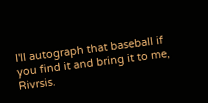I'll autograph that baseball if you find it and bring it to me, Rivrsis.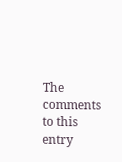The comments to this entry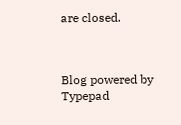are closed.



Blog powered by Typepad